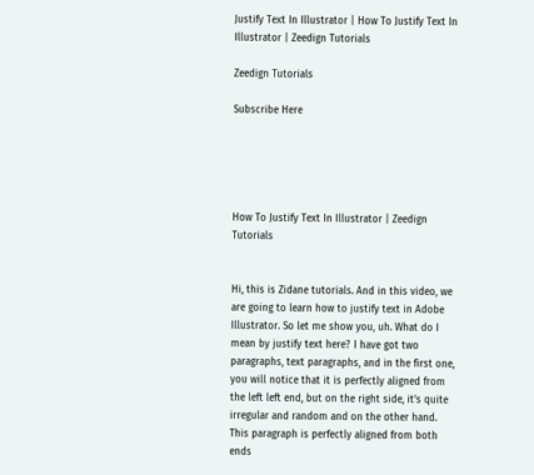Justify Text In Illustrator | How To Justify Text In Illustrator | Zeedign Tutorials

Zeedign Tutorials

Subscribe Here





How To Justify Text In Illustrator | Zeedign Tutorials


Hi, this is Zidane tutorials. And in this video, we are going to learn how to justify text in Adobe Illustrator. So let me show you, uh. What do I mean by justify text here? I have got two paragraphs, text paragraphs, and in the first one, you will notice that it is perfectly aligned from the left left end, but on the right side, it’s quite irregular and random and on the other hand. This paragraph is perfectly aligned from both ends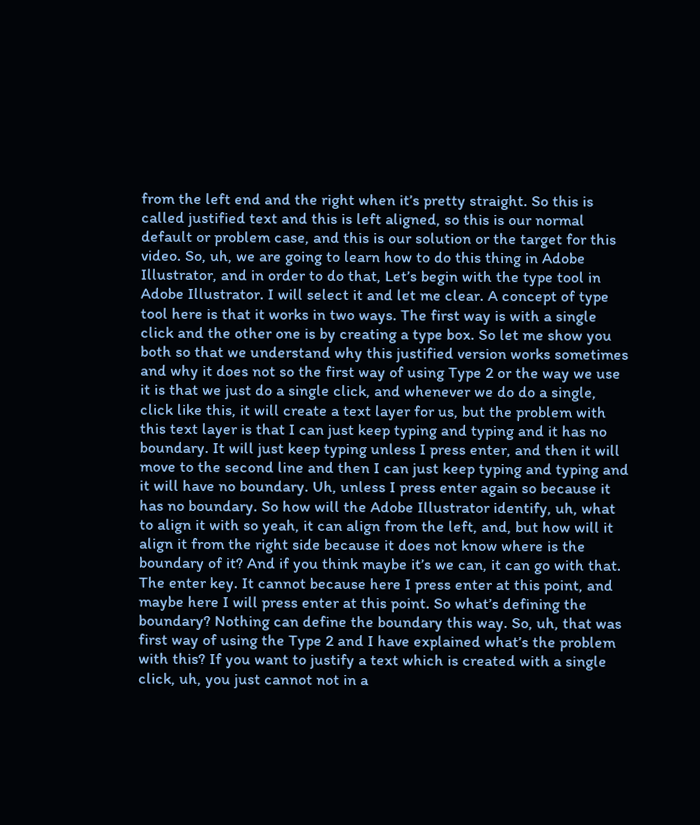from the left end and the right when it’s pretty straight. So this is called justified text and this is left aligned, so this is our normal default or problem case, and this is our solution or the target for this video. So, uh, we are going to learn how to do this thing in Adobe Illustrator, and in order to do that, Let’s begin with the type tool in Adobe Illustrator. I will select it and let me clear. A concept of type tool here is that it works in two ways. The first way is with a single click and the other one is by creating a type box. So let me show you both so that we understand why this justified version works sometimes and why it does not so the first way of using Type 2 or the way we use it is that we just do a single click, and whenever we do do a single, click like this, it will create a text layer for us, but the problem with this text layer is that I can just keep typing and typing and it has no boundary. It will just keep typing unless I press enter, and then it will move to the second line and then I can just keep typing and typing and it will have no boundary. Uh, unless I press enter again so because it has no boundary. So how will the Adobe Illustrator identify, uh, what to align it with so yeah, it can align from the left, and, but how will it align it from the right side because it does not know where is the boundary of it? And if you think maybe it’s we can, it can go with that. The enter key. It cannot because here I press enter at this point, and maybe here I will press enter at this point. So what’s defining the boundary? Nothing can define the boundary this way. So, uh, that was first way of using the Type 2 and I have explained what’s the problem with this? If you want to justify a text which is created with a single click, uh, you just cannot not in a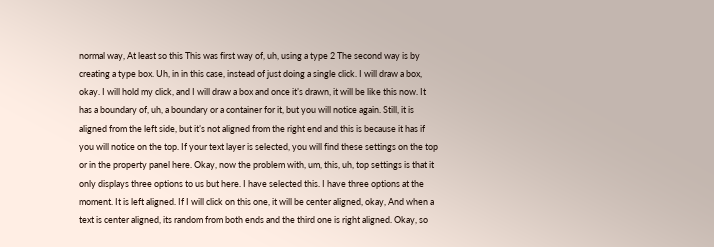normal way, At least so this This was first way of, uh, using a type 2 The second way is by creating a type box. Uh, in in this case, instead of just doing a single click. I will draw a box, okay. I will hold my click, and I will draw a box and once it’s drawn, it will be like this now. It has a boundary of, uh, a boundary or a container for it, but you will notice again. Still, it is aligned from the left side, but it’s not aligned from the right end and this is because it has if you will notice on the top. If your text layer is selected, you will find these settings on the top or in the property panel here. Okay, now the problem with, um, this, uh, top settings is that it only displays three options to us but here. I have selected this. I have three options at the moment. It is left aligned. If I will click on this one, it will be center aligned, okay, And when a text is center aligned, its random from both ends and the third one is right aligned. Okay, so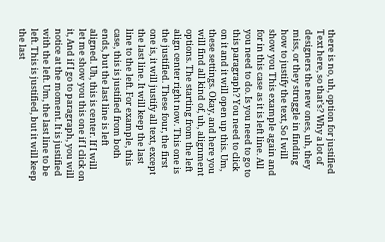there is no, uh, option for justified Text here, so that’s? Why a lot of designers the new ones, uh, they miss, or they struggle in finding how to justify the text, So I will show you This example again and for in this case as it is left line. All you need to do. Is you need to go to this paragraph? You need to click on it and it will open up this. Um, these settings. Okay, and here you will find all kind of, uh, alignment options. The starting from the left align center right now. This one is the justified. These four, the first one is, it will justify all text, except the last line. It will keep the last line to the left. For example, this case, this is justified from both ends, but the last line is left aligned. Uh, this is center. If I will let me show you this one if I click on it, And if I go to paragraph, you will notice at the moment. It is justified with the left. Um, the last line to be left. This is justified, but it will keep the last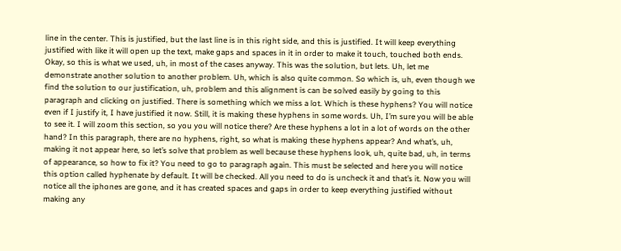line in the center. This is justified, but the last line is in this right side, and this is justified. It will keep everything justified with like it will open up the text, make gaps and spaces in it in order to make it touch, touched both ends. Okay, so this is what we used, uh, in most of the cases anyway. This was the solution, but lets. Uh, let me demonstrate another solution to another problem. Uh, which is also quite common. So which is, uh, even though we find the solution to our justification, uh, problem and this alignment is can be solved easily by going to this paragraph and clicking on justified. There is something which we miss a lot. Which is these hyphens? You will notice even if I justify it, I have justified it now. Still, it is making these hyphens in some words. Uh, I’m sure you will be able to see it. I will zoom this section, so you you will notice there? Are these hyphens a lot in a lot of words on the other hand? In this paragraph, there are no hyphens, right, so what is making these hyphens appear? And what’s, uh, making it not appear here, so let’s solve that problem as well because these hyphens look, uh, quite bad, uh, in terms of appearance, so how to fix it? You need to go to paragraph again. This must be selected and here you will notice this option called hyphenate by default. It will be checked. All you need to do is uncheck it and that’s it. Now you will notice all the iphones are gone, and it has created spaces and gaps in order to keep everything justified without making any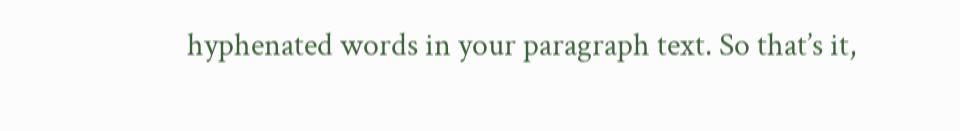hyphenated words in your paragraph text. So that’s it,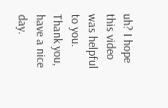uh? I hope this video was helpful to you. Thank you, have a nice day.